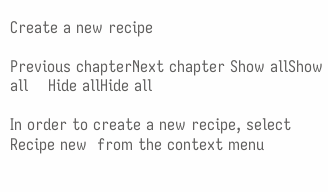Create a new recipe

Previous chapterNext chapter Show allShow all    Hide allHide all

In order to create a new recipe, select Recipe new  from the context menu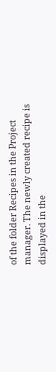of the folder Recipes in the Project manager. The newly created recipe is displayed in the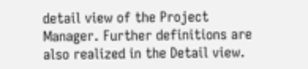detail view of the Project Manager. Further definitions are also realized in the Detail view.